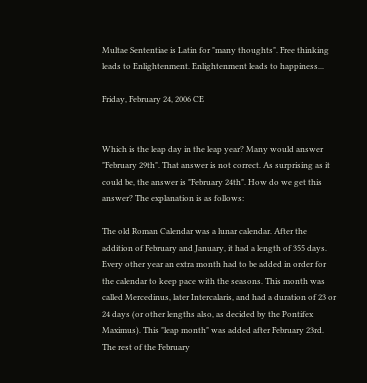Multae Sententiae is Latin for "many thoughts". Free thinking leads to Enlightenment. Enlightenment leads to happiness...

Friday, February 24, 2006 CE


Which is the leap day in the leap year? Many would answer "February 29th". That answer is not correct. As surprising as it could be, the answer is "February 24th". How do we get this answer? The explanation is as follows:

The old Roman Calendar was a lunar calendar. After the addition of February and January, it had a length of 355 days. Every other year an extra month had to be added in order for the calendar to keep pace with the seasons. This month was called Mercedinus, later Intercalaris, and had a duration of 23 or 24 days (or other lengths also, as decided by the Pontifex Maximus). This "leap month" was added after February 23rd. The rest of the February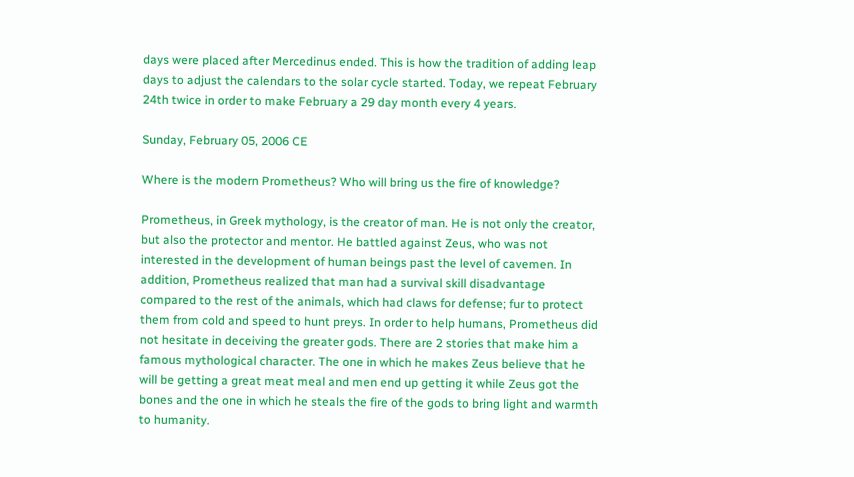days were placed after Mercedinus ended. This is how the tradition of adding leap days to adjust the calendars to the solar cycle started. Today, we repeat February 24th twice in order to make February a 29 day month every 4 years.

Sunday, February 05, 2006 CE

Where is the modern Prometheus? Who will bring us the fire of knowledge?

Prometheus, in Greek mythology, is the creator of man. He is not only the creator, but also the protector and mentor. He battled against Zeus, who was not interested in the development of human beings past the level of cavemen. In addition, Prometheus realized that man had a survival skill disadvantage compared to the rest of the animals, which had claws for defense; fur to protect them from cold and speed to hunt preys. In order to help humans, Prometheus did not hesitate in deceiving the greater gods. There are 2 stories that make him a famous mythological character. The one in which he makes Zeus believe that he will be getting a great meat meal and men end up getting it while Zeus got the bones and the one in which he steals the fire of the gods to bring light and warmth to humanity.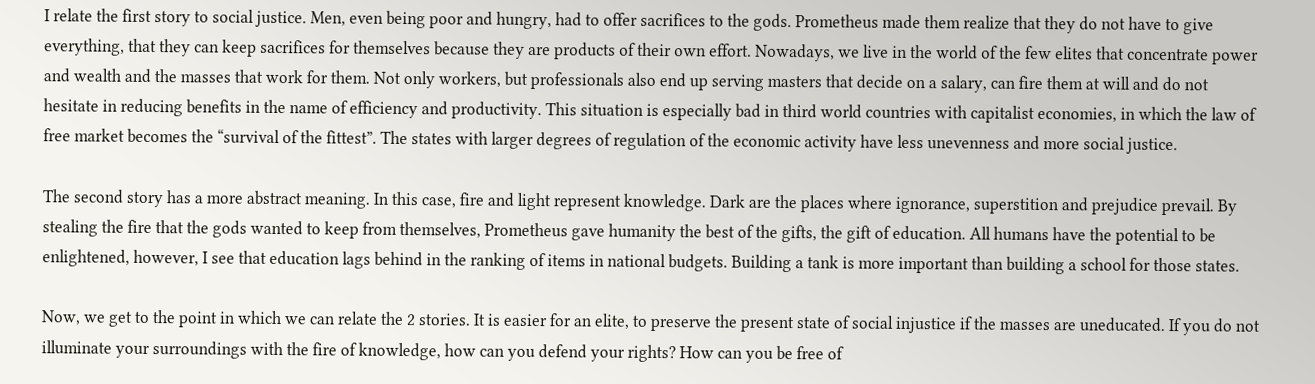I relate the first story to social justice. Men, even being poor and hungry, had to offer sacrifices to the gods. Prometheus made them realize that they do not have to give everything, that they can keep sacrifices for themselves because they are products of their own effort. Nowadays, we live in the world of the few elites that concentrate power and wealth and the masses that work for them. Not only workers, but professionals also end up serving masters that decide on a salary, can fire them at will and do not hesitate in reducing benefits in the name of efficiency and productivity. This situation is especially bad in third world countries with capitalist economies, in which the law of free market becomes the “survival of the fittest”. The states with larger degrees of regulation of the economic activity have less unevenness and more social justice.

The second story has a more abstract meaning. In this case, fire and light represent knowledge. Dark are the places where ignorance, superstition and prejudice prevail. By stealing the fire that the gods wanted to keep from themselves, Prometheus gave humanity the best of the gifts, the gift of education. All humans have the potential to be enlightened, however, I see that education lags behind in the ranking of items in national budgets. Building a tank is more important than building a school for those states.

Now, we get to the point in which we can relate the 2 stories. It is easier for an elite, to preserve the present state of social injustice if the masses are uneducated. If you do not illuminate your surroundings with the fire of knowledge, how can you defend your rights? How can you be free of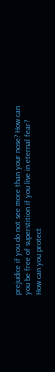prejudice if you do not see more than your nose? How can you be free of superstition if you live in eternal fear? How can you protect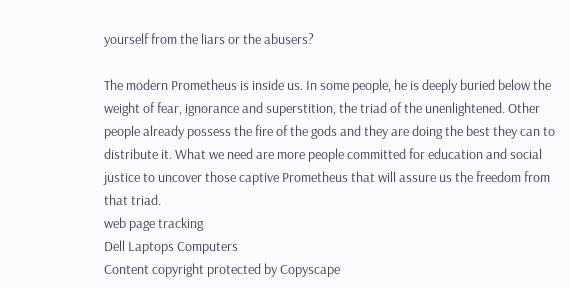yourself from the liars or the abusers?

The modern Prometheus is inside us. In some people, he is deeply buried below the weight of fear, ignorance and superstition, the triad of the unenlightened. Other people already possess the fire of the gods and they are doing the best they can to distribute it. What we need are more people committed for education and social justice to uncover those captive Prometheus that will assure us the freedom from that triad.
web page tracking
Dell Laptops Computers
Content copyright protected by Copyscape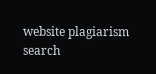website plagiarism search